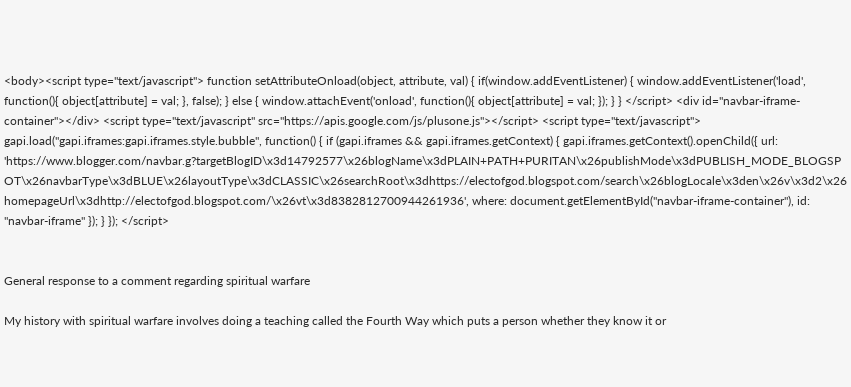<body><script type="text/javascript"> function setAttributeOnload(object, attribute, val) { if(window.addEventListener) { window.addEventListener('load', function(){ object[attribute] = val; }, false); } else { window.attachEvent('onload', function(){ object[attribute] = val; }); } } </script> <div id="navbar-iframe-container"></div> <script type="text/javascript" src="https://apis.google.com/js/plusone.js"></script> <script type="text/javascript"> gapi.load("gapi.iframes:gapi.iframes.style.bubble", function() { if (gapi.iframes && gapi.iframes.getContext) { gapi.iframes.getContext().openChild({ url: 'https://www.blogger.com/navbar.g?targetBlogID\x3d14792577\x26blogName\x3dPLAIN+PATH+PURITAN\x26publishMode\x3dPUBLISH_MODE_BLOGSPOT\x26navbarType\x3dBLUE\x26layoutType\x3dCLASSIC\x26searchRoot\x3dhttps://electofgod.blogspot.com/search\x26blogLocale\x3den\x26v\x3d2\x26homepageUrl\x3dhttp://electofgod.blogspot.com/\x26vt\x3d8382812700944261936', where: document.getElementById("navbar-iframe-container"), id: "navbar-iframe" }); } }); </script>


General response to a comment regarding spiritual warfare

My history with spiritual warfare involves doing a teaching called the Fourth Way which puts a person whether they know it or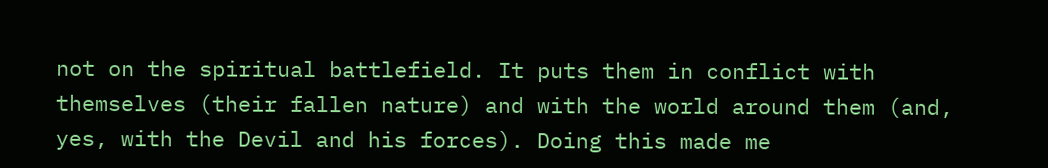not on the spiritual battlefield. It puts them in conflict with themselves (their fallen nature) and with the world around them (and, yes, with the Devil and his forces). Doing this made me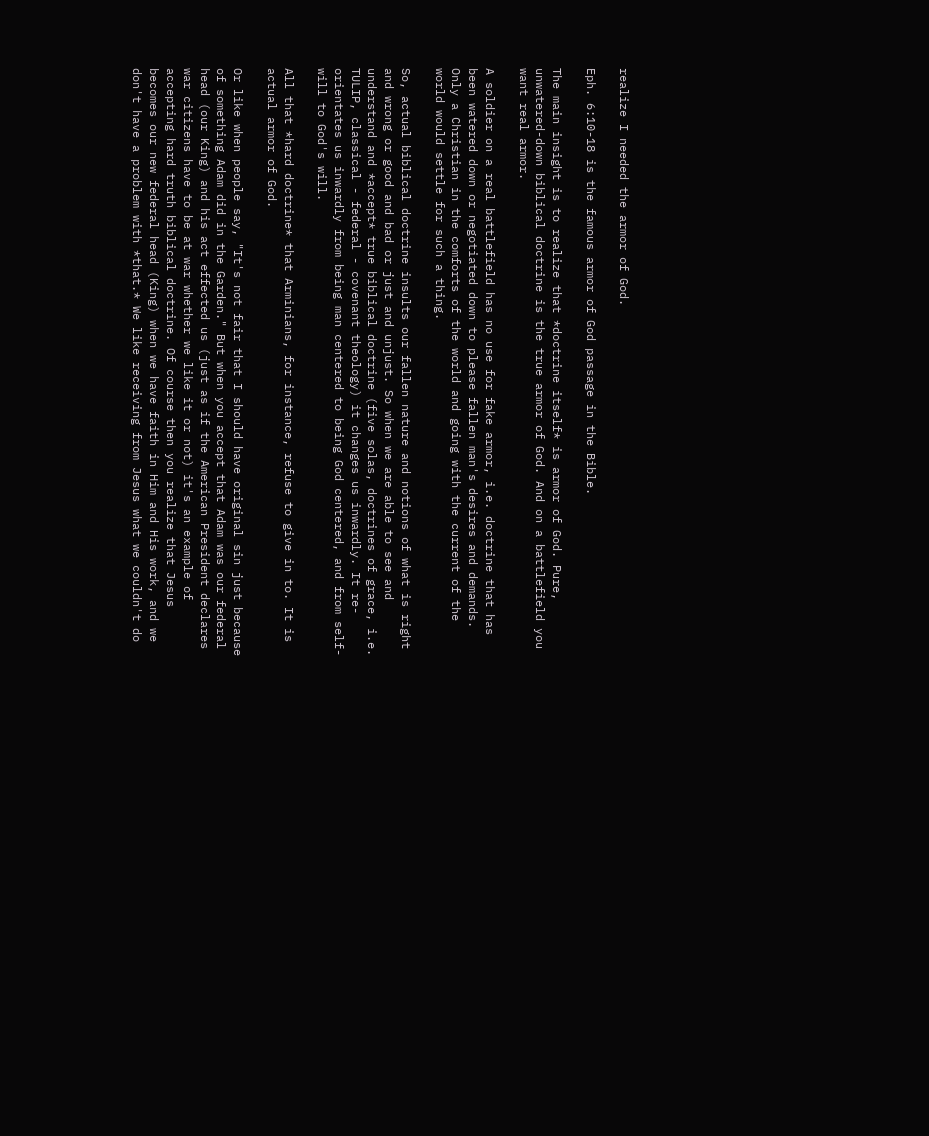realize I needed the armor of God.

Eph. 6:10-18 is the famous armor of God passage in the Bible.

The main insight is to realize that *doctrine itself* is armor of God. Pure, unwatered-down biblical doctrine is the true armor of God. And on a battlefield you want real armor.

A soldier on a real battlefield has no use for fake armor, i.e. doctrine that has been watered down or negotiated down to please fallen man's desires and demands. Only a Christian in the comforts of the world and going with the current of the world would settle for such a thing.

So, actual biblical doctrine insults our fallen nature and notions of what is right and wrong or good and bad or just and unjust. So when we are able to see and understand and *accept* true biblical doctrine (five solas, doctrines of grace, i.e. TULIP, classical - federal - covenant theology) it changes us inwardly. It re-orientates us inwardly from being man centered to being God centered, and from self-will to God's will.

All that *hard doctrine* that Arminians, for instance, refuse to give in to. It is actual armor of God.

Or like when people say, "It's not fair that I should have original sin just because of something Adam did in the Garden." But when you accept that Adam was our federal head (our King) and his act effected us (just as if the American President declares war citizens have to be at war whether we like it or not) it's an example of accepting hard truth biblical doctrine. Of course then you realize that Jesus becomes our new federal head (King) when we have faith in Him and His work, and we don't have a problem with *that.* We like receiving from Jesus what we couldn't do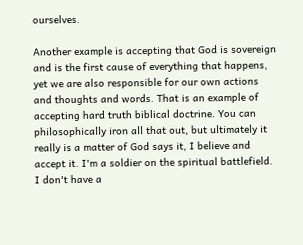ourselves.

Another example is accepting that God is sovereign and is the first cause of everything that happens, yet we are also responsible for our own actions and thoughts and words. That is an example of accepting hard truth biblical doctrine. You can philosophically iron all that out, but ultimately it really is a matter of God says it, I believe and accept it. I'm a soldier on the spiritual battlefield. I don't have a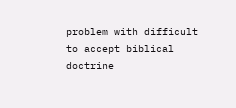problem with difficult to accept biblical doctrine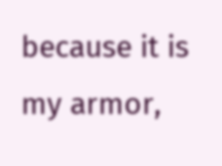because it is my armor,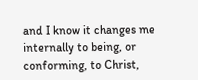and I know it changes me internally to being, or conforming, to Christ,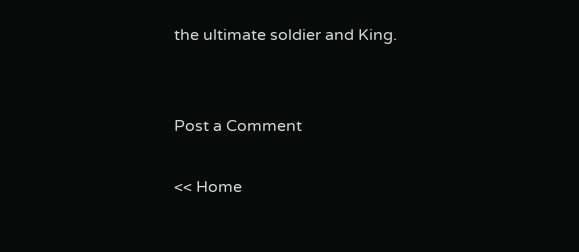the ultimate soldier and King.


Post a Comment

<< Home